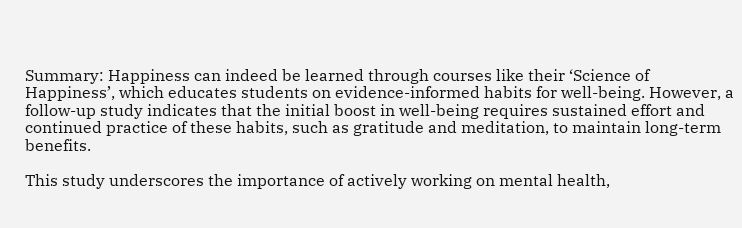Summary: Happiness can indeed be learned through courses like their ‘Science of Happiness’, which educates students on evidence-informed habits for well-being. However, a follow-up study indicates that the initial boost in well-being requires sustained effort and continued practice of these habits, such as gratitude and meditation, to maintain long-term benefits.

This study underscores the importance of actively working on mental health,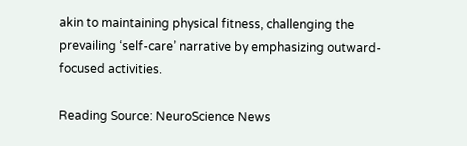akin to maintaining physical fitness, challenging the prevailing ‘self-care’ narrative by emphasizing outward-focused activities.

Reading Source: NeuroScience News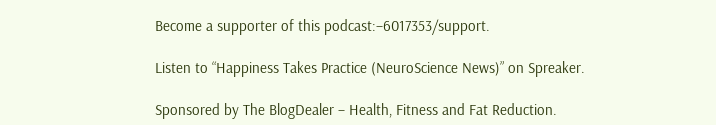Become a supporter of this podcast:–6017353/support.

Listen to “Happiness Takes Practice (NeuroScience News)” on Spreaker.

Sponsored by The BlogDealer – Health, Fitness and Fat Reduction.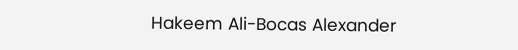Hakeem Ali-Bocas Alexander